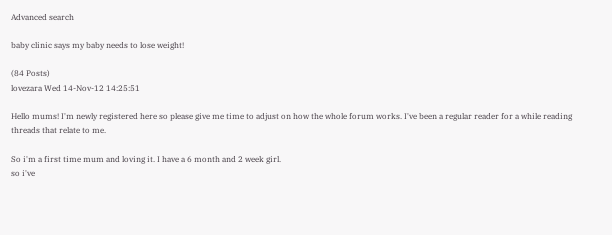Advanced search

baby clinic says my baby needs to lose weight!

(84 Posts)
lovezara Wed 14-Nov-12 14:25:51

Hello mums! I'm newly registered here so please give me time to adjust on how the whole forum works. I've been a regular reader for a while reading threads that relate to me.

So i'm a first time mum and loving it. I have a 6 month and 2 week girl.
so i've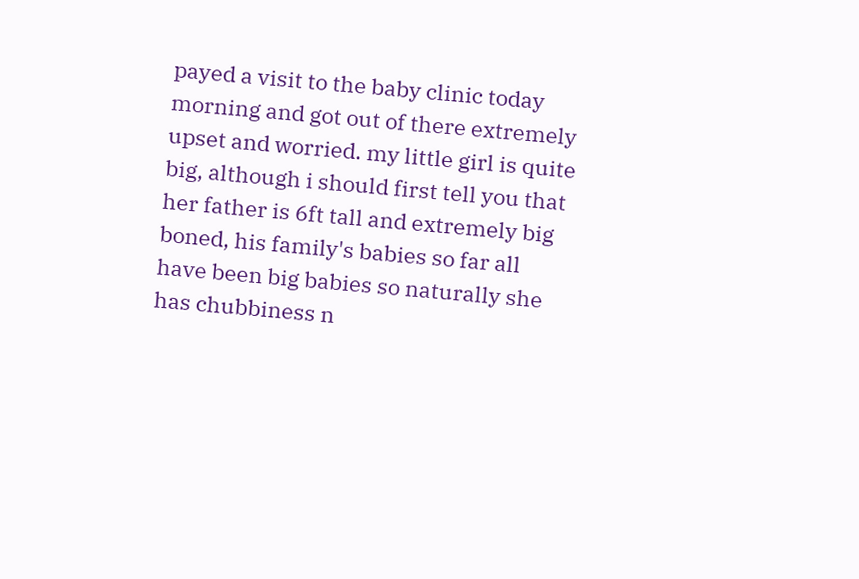payed a visit to the baby clinic today morning and got out of there extremely upset and worried. my little girl is quite big, although i should first tell you that her father is 6ft tall and extremely big boned, his family's babies so far all have been big babies so naturally she has chubbiness n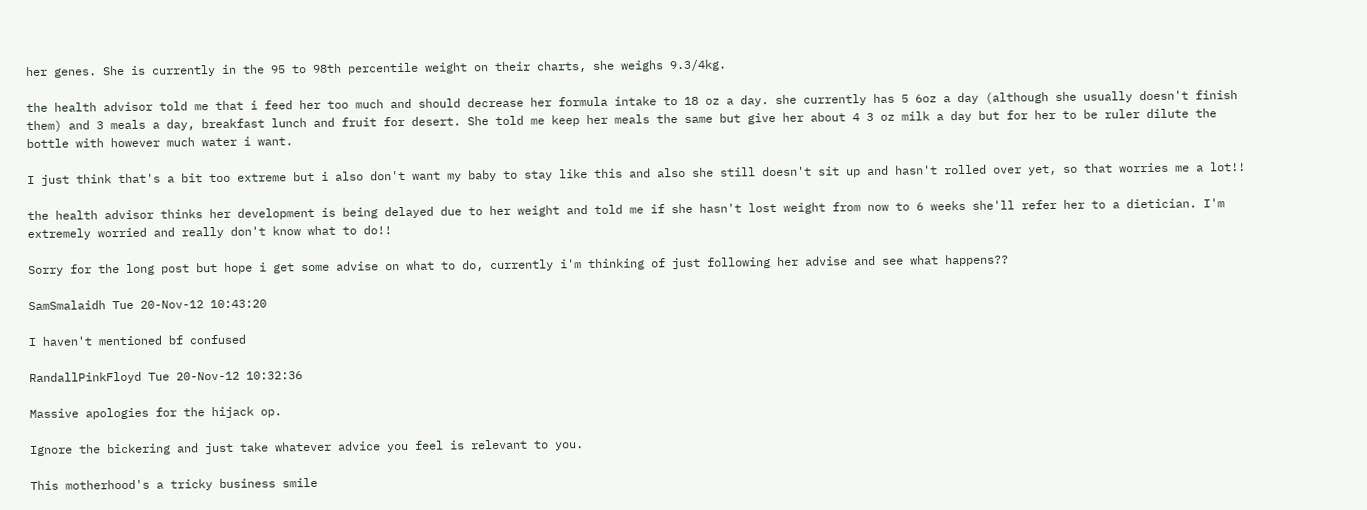her genes. She is currently in the 95 to 98th percentile weight on their charts, she weighs 9.3/4kg.

the health advisor told me that i feed her too much and should decrease her formula intake to 18 oz a day. she currently has 5 6oz a day (although she usually doesn't finish them) and 3 meals a day, breakfast lunch and fruit for desert. She told me keep her meals the same but give her about 4 3 oz milk a day but for her to be ruler dilute the bottle with however much water i want.

I just think that's a bit too extreme but i also don't want my baby to stay like this and also she still doesn't sit up and hasn't rolled over yet, so that worries me a lot!!

the health advisor thinks her development is being delayed due to her weight and told me if she hasn't lost weight from now to 6 weeks she'll refer her to a dietician. I'm extremely worried and really don't know what to do!!

Sorry for the long post but hope i get some advise on what to do, currently i'm thinking of just following her advise and see what happens??

SamSmalaidh Tue 20-Nov-12 10:43:20

I haven't mentioned bf confused

RandallPinkFloyd Tue 20-Nov-12 10:32:36

Massive apologies for the hijack op.

Ignore the bickering and just take whatever advice you feel is relevant to you.

This motherhood's a tricky business smile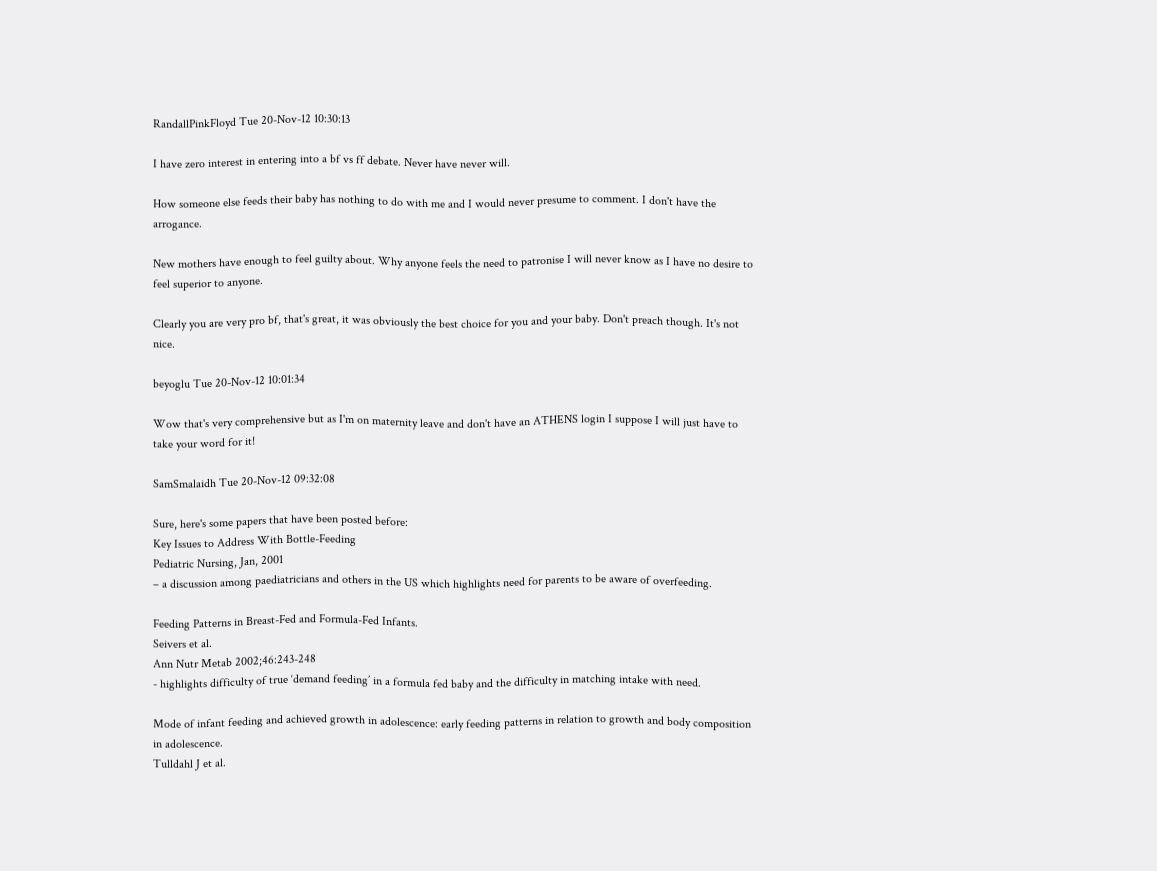RandallPinkFloyd Tue 20-Nov-12 10:30:13

I have zero interest in entering into a bf vs ff debate. Never have never will.

How someone else feeds their baby has nothing to do with me and I would never presume to comment. I don't have the arrogance.

New mothers have enough to feel guilty about. Why anyone feels the need to patronise I will never know as I have no desire to feel superior to anyone.

Clearly you are very pro bf, that's great, it was obviously the best choice for you and your baby. Don't preach though. It's not nice.

beyoglu Tue 20-Nov-12 10:01:34

Wow that's very comprehensive but as I'm on maternity leave and don't have an ATHENS login I suppose I will just have to take your word for it!

SamSmalaidh Tue 20-Nov-12 09:32:08

Sure, here's some papers that have been posted before:
Key Issues to Address With Bottle-Feeding
Pediatric Nursing, Jan, 2001
– a discussion among paediatricians and others in the US which highlights need for parents to be aware of overfeeding.

Feeding Patterns in Breast-Fed and Formula-Fed Infants.
Seivers et al.
Ann Nutr Metab 2002;46:243-248
- highlights difficulty of true ‘demand feeding’ in a formula fed baby and the difficulty in matching intake with need.

Mode of infant feeding and achieved growth in adolescence: early feeding patterns in relation to growth and body composition in adolescence.
Tulldahl J et al.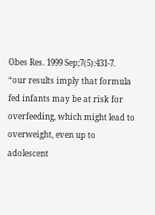Obes Res. 1999 Sep;7(5):431-7.
“our results imply that formula fed infants may be at risk for overfeeding, which might lead to overweight, even up to adolescent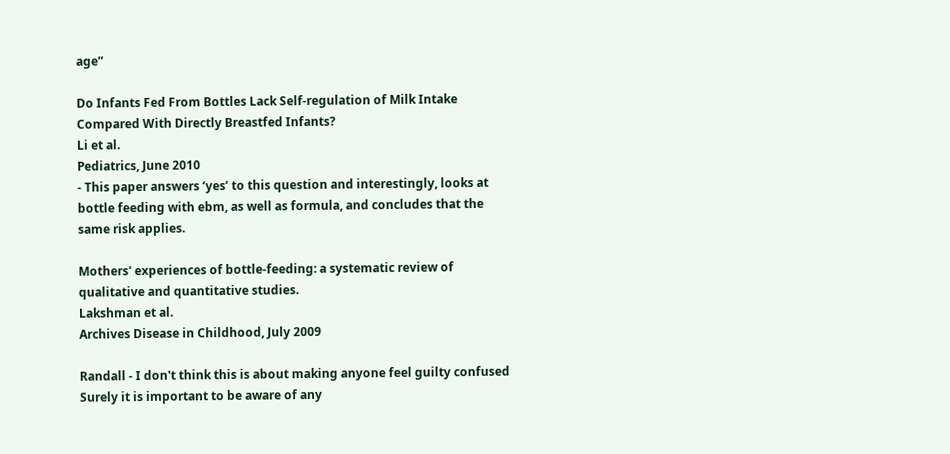age”

Do Infants Fed From Bottles Lack Self-regulation of Milk Intake Compared With Directly Breastfed Infants?
Li et al.
Pediatrics, June 2010
- This paper answers ‘yes’ to this question and interestingly, looks at bottle feeding with ebm, as well as formula, and concludes that the same risk applies.

Mothers' experiences of bottle-feeding: a systematic review of qualitative and quantitative studies.
Lakshman et al.
Archives Disease in Childhood, July 2009

Randall - I don't think this is about making anyone feel guilty confused Surely it is important to be aware of any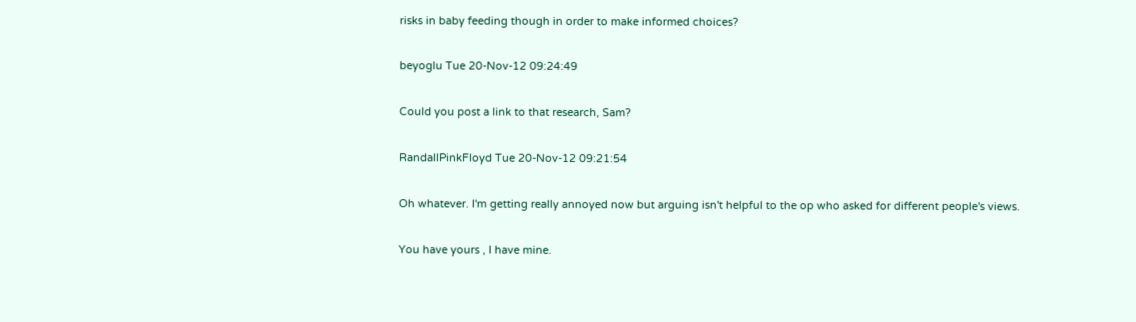risks in baby feeding though in order to make informed choices?

beyoglu Tue 20-Nov-12 09:24:49

Could you post a link to that research, Sam?

RandallPinkFloyd Tue 20-Nov-12 09:21:54

Oh whatever. I'm getting really annoyed now but arguing isn't helpful to the op who asked for different people's views.

You have yours , I have mine.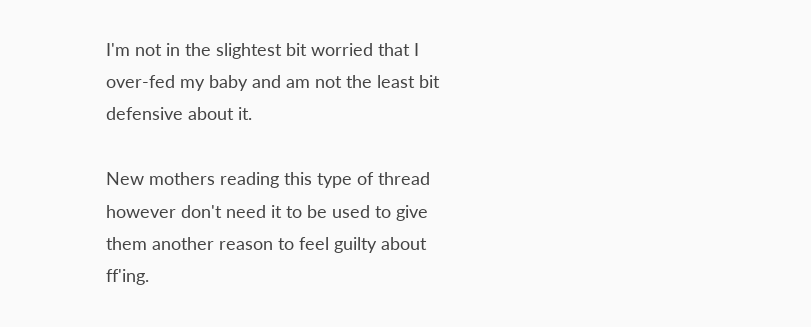I'm not in the slightest bit worried that I over-fed my baby and am not the least bit defensive about it.

New mothers reading this type of thread however don't need it to be used to give them another reason to feel guilty about ff'ing.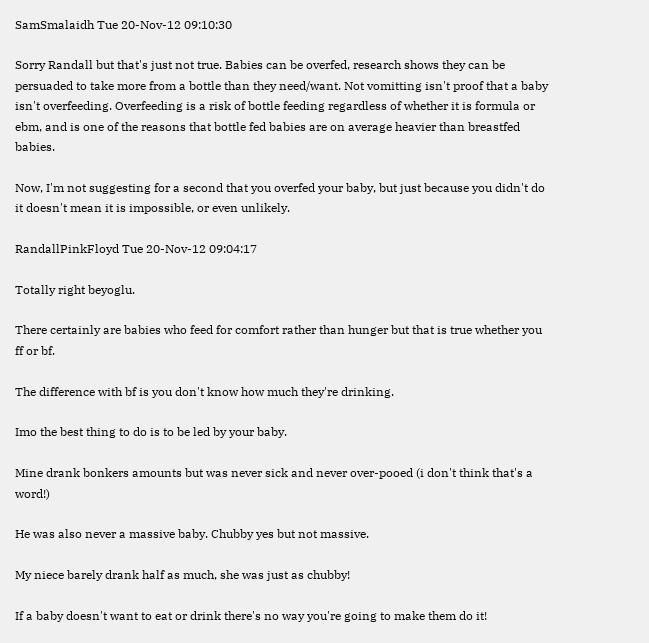SamSmalaidh Tue 20-Nov-12 09:10:30

Sorry Randall but that's just not true. Babies can be overfed, research shows they can be persuaded to take more from a bottle than they need/want. Not vomitting isn't proof that a baby isn't overfeeding. Overfeeding is a risk of bottle feeding regardless of whether it is formula or ebm, and is one of the reasons that bottle fed babies are on average heavier than breastfed babies.

Now, I'm not suggesting for a second that you overfed your baby, but just because you didn't do it doesn't mean it is impossible, or even unlikely.

RandallPinkFloyd Tue 20-Nov-12 09:04:17

Totally right beyoglu.

There certainly are babies who feed for comfort rather than hunger but that is true whether you ff or bf.

The difference with bf is you don't know how much they're drinking.

Imo the best thing to do is to be led by your baby.

Mine drank bonkers amounts but was never sick and never over-pooed (i don't think that's a word!)

He was also never a massive baby. Chubby yes but not massive.

My niece barely drank half as much, she was just as chubby!

If a baby doesn't want to eat or drink there's no way you're going to make them do it!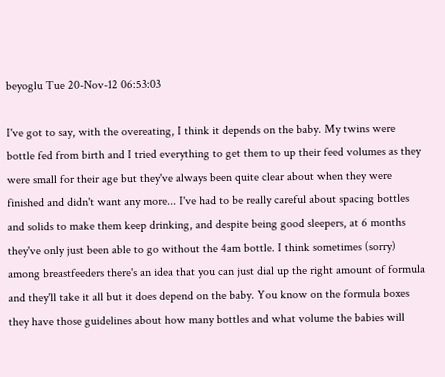beyoglu Tue 20-Nov-12 06:53:03

I've got to say, with the overeating, I think it depends on the baby. My twins were bottle fed from birth and I tried everything to get them to up their feed volumes as they were small for their age but they've always been quite clear about when they were finished and didn't want any more... I've had to be really careful about spacing bottles and solids to make them keep drinking, and despite being good sleepers, at 6 months they've only just been able to go without the 4am bottle. I think sometimes (sorry) among breastfeeders there's an idea that you can just dial up the right amount of formula and they'll take it all but it does depend on the baby. You know on the formula boxes they have those guidelines about how many bottles and what volume the babies will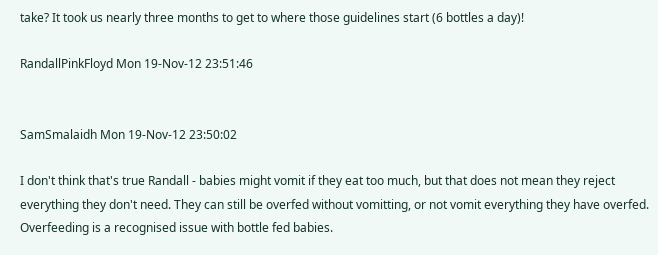take? It took us nearly three months to get to where those guidelines start (6 bottles a day)!

RandallPinkFloyd Mon 19-Nov-12 23:51:46


SamSmalaidh Mon 19-Nov-12 23:50:02

I don't think that's true Randall - babies might vomit if they eat too much, but that does not mean they reject everything they don't need. They can still be overfed without vomitting, or not vomit everything they have overfed. Overfeeding is a recognised issue with bottle fed babies.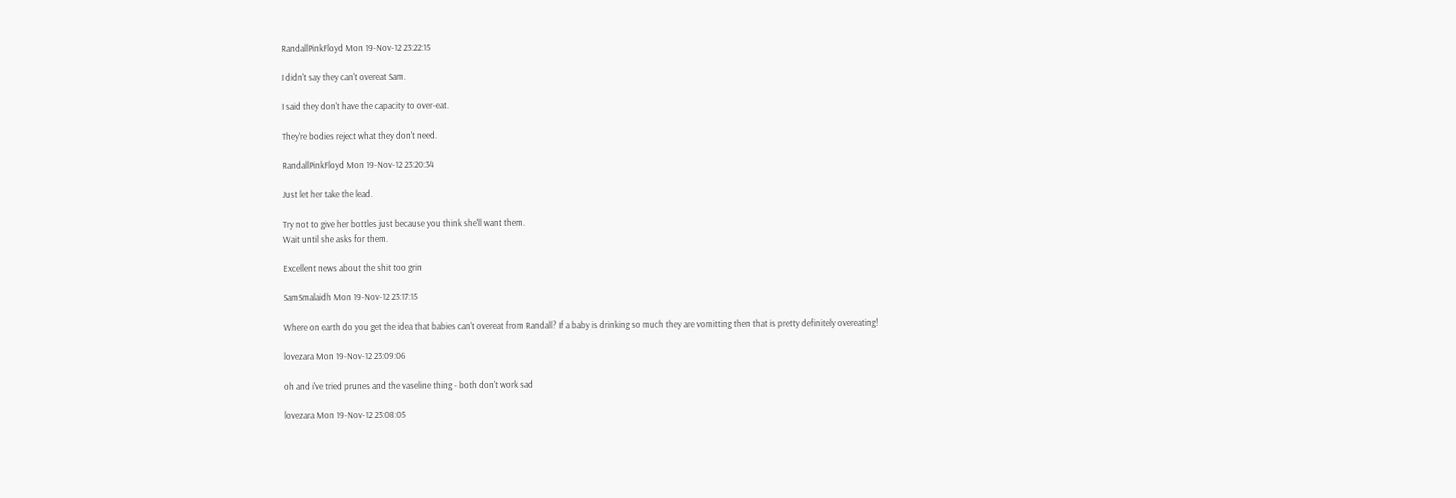RandallPinkFloyd Mon 19-Nov-12 23:22:15

I didn't say they can't overeat Sam.

I said they don't have the capacity to over-eat.

They're bodies reject what they don't need.

RandallPinkFloyd Mon 19-Nov-12 23:20:34

Just let her take the lead.

Try not to give her bottles just because you think she'll want them.
Wait until she asks for them.

Excellent news about the shit too grin

SamSmalaidh Mon 19-Nov-12 23:17:15

Where on earth do you get the idea that babies can't overeat from Randall? If a baby is drinking so much they are vomitting then that is pretty definitely overeating!

lovezara Mon 19-Nov-12 23:09:06

oh and i've tried prunes and the vaseline thing - both don't work sad

lovezara Mon 19-Nov-12 23:08:05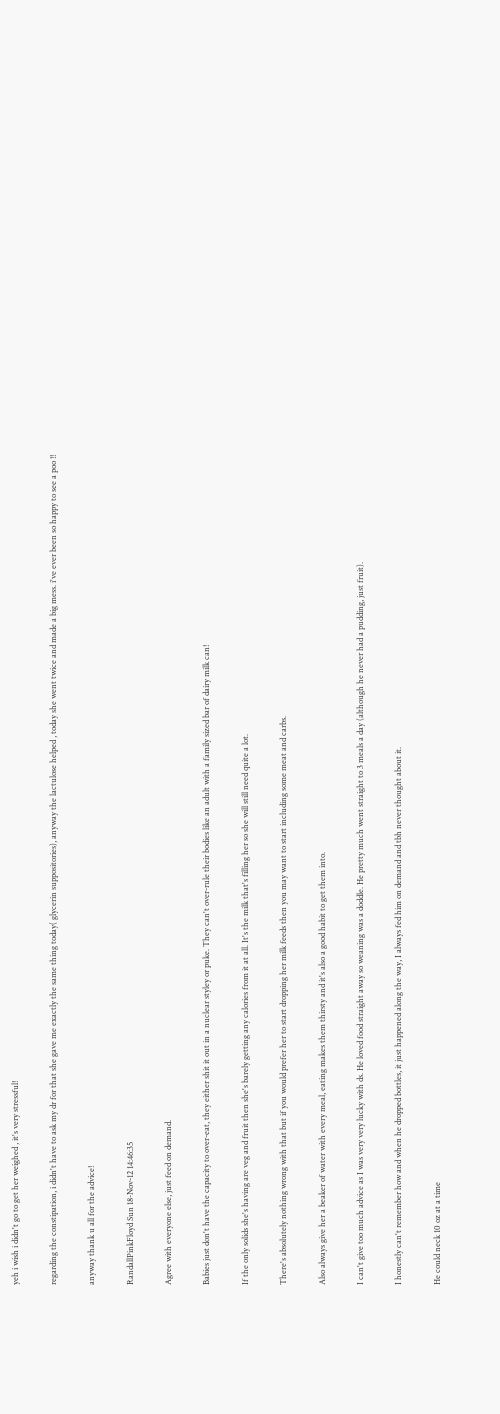yeh i wish i didn't go to get her weighed , it's very stressful!

regarding the constipation, i didn't have to ask my dr for that she gave me exactly the same thing today( glycerin suppositories), anyway the lactulose helped , today she went twice and made a big mess. i've ever been so happy to see a poo !!

anyway thank u all for the advice!

RandallPinkFloyd Sun 18-Nov-12 14:46:35

Agree with everyone else, just feed on demand.

Babies just don't have the capacity to over-eat, they either shit it out in a nuclear styley or puke. They can't over-rule their bodies like an adult with a family sized bar of dairy milk can!

If the only solids she's having are veg and fruit then she's barely getting any calories from it at all. It's the milk that's filling her so she will still need quite a lot.

There's absolutely nothing wrong with that but if you would prefer her to start dropping her milk feeds then you may want to start including some meat and carbs.

Also always give her a beaker of water with every meal, eating makes them thirsty and it's also a good habit to get them into.

I can't give too much advice as I was very very lucky with ds. He loved food straight away so weaning was a doddle. He pretty much went straight to 3 meals a day (although he never had a pudding, just fruit).

I honestly can't remember how and when he dropped bottles, it just happened along the way, I always fed him on demand and tbh never thought about it.

He could neck 10 oz at a time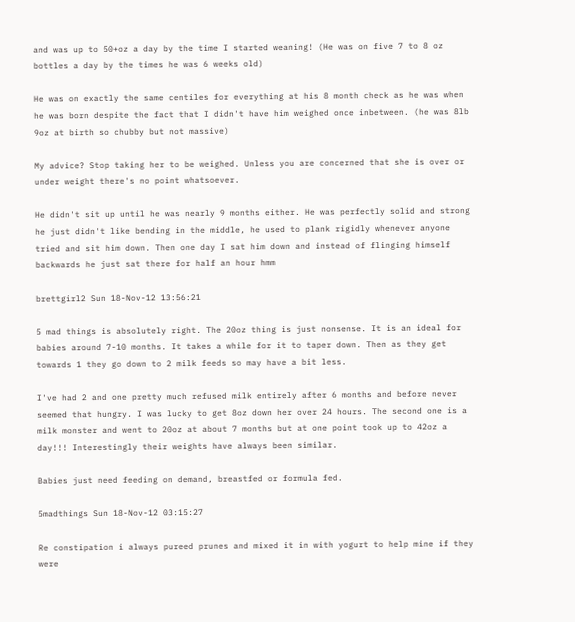and was up to 50+oz a day by the time I started weaning! (He was on five 7 to 8 oz bottles a day by the times he was 6 weeks old)

He was on exactly the same centiles for everything at his 8 month check as he was when he was born despite the fact that I didn't have him weighed once inbetween. (he was 8lb 9oz at birth so chubby but not massive)

My advice? Stop taking her to be weighed. Unless you are concerned that she is over or under weight there's no point whatsoever.

He didn't sit up until he was nearly 9 months either. He was perfectly solid and strong he just didn't like bending in the middle, he used to plank rigidly whenever anyone tried and sit him down. Then one day I sat him down and instead of flinging himself backwards he just sat there for half an hour hmm

brettgirl2 Sun 18-Nov-12 13:56:21

5 mad things is absolutely right. The 20oz thing is just nonsense. It is an ideal for babies around 7-10 months. It takes a while for it to taper down. Then as they get towards 1 they go down to 2 milk feeds so may have a bit less.

I've had 2 and one pretty much refused milk entirely after 6 months and before never seemed that hungry. I was lucky to get 8oz down her over 24 hours. The second one is a milk monster and went to 20oz at about 7 months but at one point took up to 42oz a day!!! Interestingly their weights have always been similar.

Babies just need feeding on demand, breastfed or formula fed.

5madthings Sun 18-Nov-12 03:15:27

Re constipation i always pureed prunes and mixed it in with yogurt to help mine if they were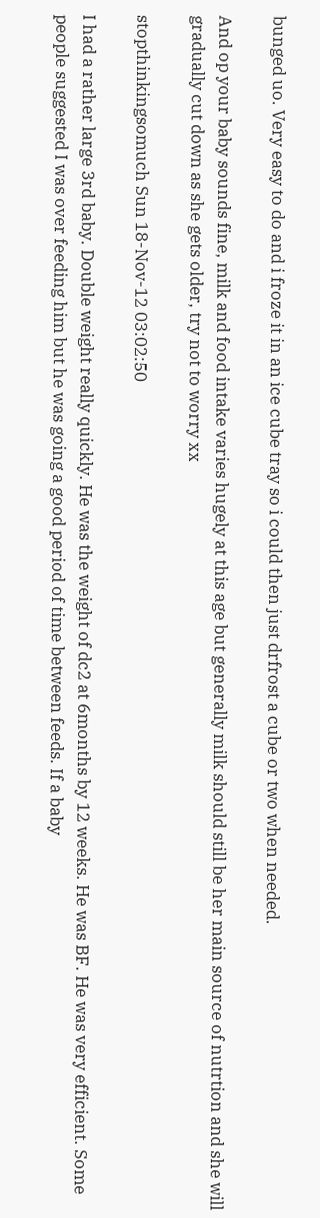bunged uo. Very easy to do and i froze it in an ice cube tray so i could then just drfrost a cube or two when needed.

And op your baby sounds fine, milk and food intake varies hugely at this age but generally milk should still be her main source of nutrtion and she will gradually cut down as she gets older, try not to worry xx

stopthinkingsomuch Sun 18-Nov-12 03:02:50

I had a rather large 3rd baby. Double weight really quickly. He was the weight of dc2 at 6months by 12 weeks. He was BF. He was very efficient. Some people suggested I was over feeding him but he was going a good period of time between feeds. If a baby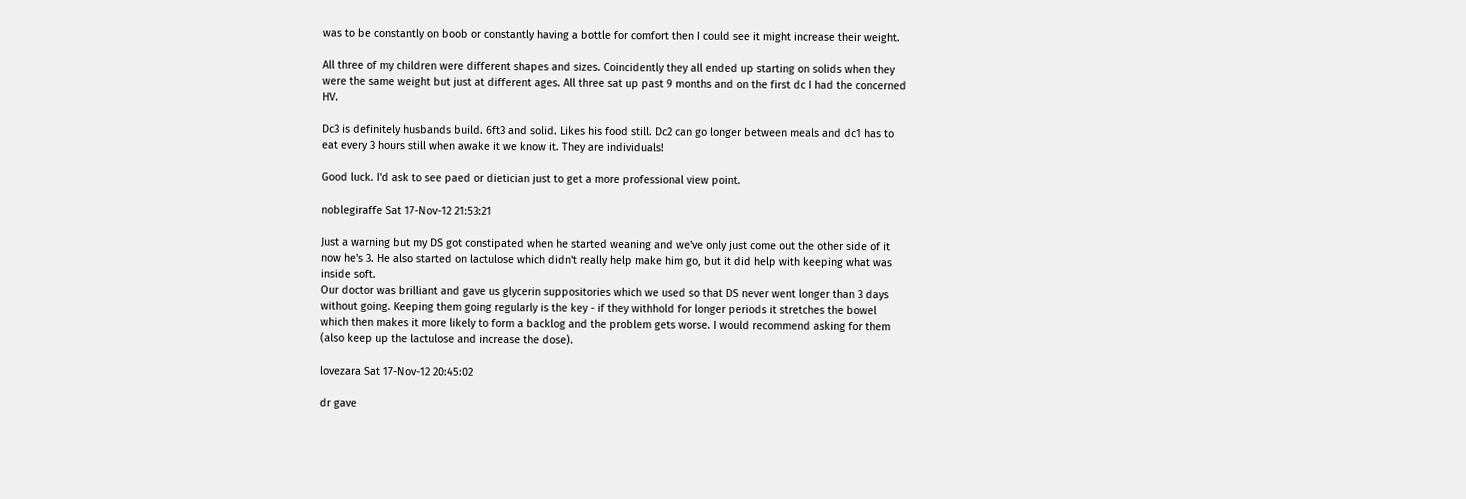was to be constantly on boob or constantly having a bottle for comfort then I could see it might increase their weight.

All three of my children were different shapes and sizes. Coincidently they all ended up starting on solids when they were the same weight but just at different ages. All three sat up past 9 months and on the first dc I had the concerned HV.

Dc3 is definitely husbands build. 6ft3 and solid. Likes his food still. Dc2 can go longer between meals and dc1 has to eat every 3 hours still when awake it we know it. They are individuals!

Good luck. I'd ask to see paed or dietician just to get a more professional view point.

noblegiraffe Sat 17-Nov-12 21:53:21

Just a warning but my DS got constipated when he started weaning and we've only just come out the other side of it now he's 3. He also started on lactulose which didn't really help make him go, but it did help with keeping what was inside soft.
Our doctor was brilliant and gave us glycerin suppositories which we used so that DS never went longer than 3 days without going. Keeping them going regularly is the key - if they withhold for longer periods it stretches the bowel which then makes it more likely to form a backlog and the problem gets worse. I would recommend asking for them (also keep up the lactulose and increase the dose).

lovezara Sat 17-Nov-12 20:45:02

dr gave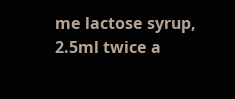me lactose syrup, 2.5ml twice a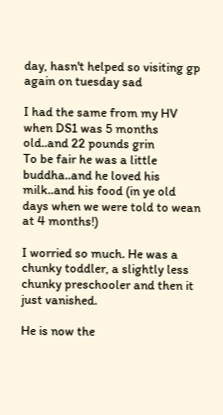day, hasn't helped so visiting gp again on tuesday sad

I had the same from my HV when DS1 was 5 months old..and 22 pounds grin
To be fair he was a little buddha..and he loved his milk..and his food (in ye old days when we were told to wean at 4 months!)

I worried so much. He was a chunky toddler, a slightly less chunky preschooler and then it just vanished.

He is now the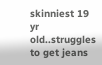skinniest 19 yr old..struggles to get jeans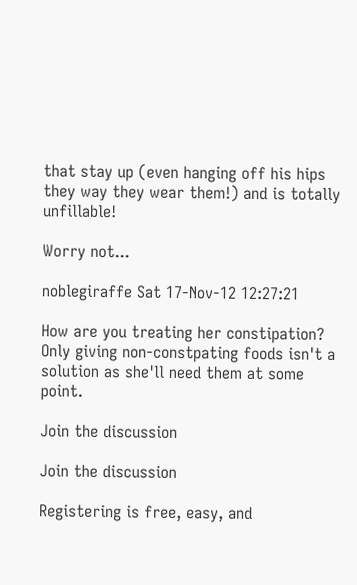that stay up (even hanging off his hips they way they wear them!) and is totally unfillable!

Worry not...

noblegiraffe Sat 17-Nov-12 12:27:21

How are you treating her constipation? Only giving non-constpating foods isn't a solution as she'll need them at some point.

Join the discussion

Join the discussion

Registering is free, easy, and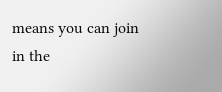means you can join in the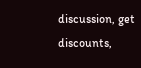discussion, get discounts,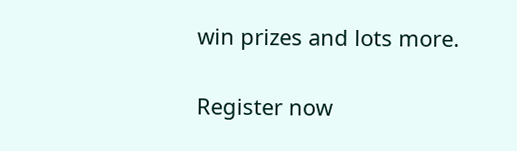win prizes and lots more.

Register now